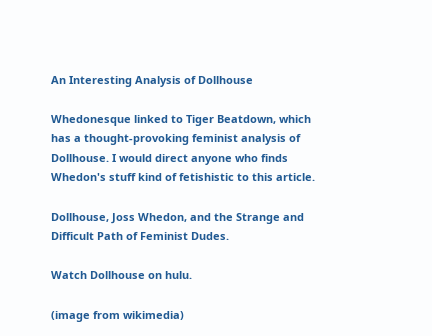An Interesting Analysis of Dollhouse

Whedonesque linked to Tiger Beatdown, which has a thought-provoking feminist analysis of Dollhouse. I would direct anyone who finds Whedon's stuff kind of fetishistic to this article.

Dollhouse, Joss Whedon, and the Strange and Difficult Path of Feminist Dudes.

Watch Dollhouse on hulu.

(image from wikimedia)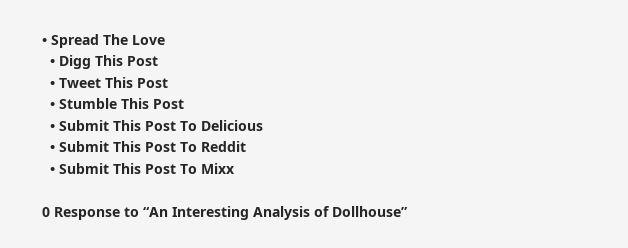• Spread The Love
  • Digg This Post
  • Tweet This Post
  • Stumble This Post
  • Submit This Post To Delicious
  • Submit This Post To Reddit
  • Submit This Post To Mixx

0 Response to “An Interesting Analysis of Dollhouse”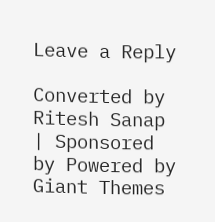Leave a Reply

Converted by Ritesh Sanap | Sponsored by Powered by Giant Themes